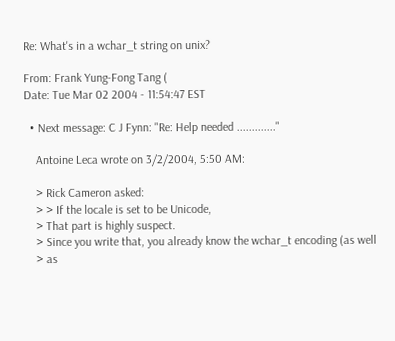Re: What's in a wchar_t string on unix?

From: Frank Yung-Fong Tang (
Date: Tue Mar 02 2004 - 11:54:47 EST

  • Next message: C J Fynn: "Re: Help needed ............."

    Antoine Leca wrote on 3/2/2004, 5:50 AM:

    > Rick Cameron asked:
    > > If the locale is set to be Unicode,
    > That part is highly suspect.
    > Since you write that, you already know the wchar_t encoding (as well
    > as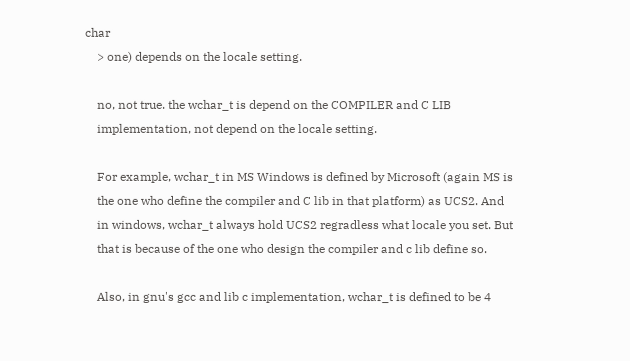char
    > one) depends on the locale setting.

    no, not true. the wchar_t is depend on the COMPILER and C LIB
    implementation, not depend on the locale setting.

    For example, wchar_t in MS Windows is defined by Microsoft (again MS is
    the one who define the compiler and C lib in that platform) as UCS2. And
    in windows, wchar_t always hold UCS2 regradless what locale you set. But
    that is because of the one who design the compiler and c lib define so.

    Also, in gnu's gcc and lib c implementation, wchar_t is defined to be 4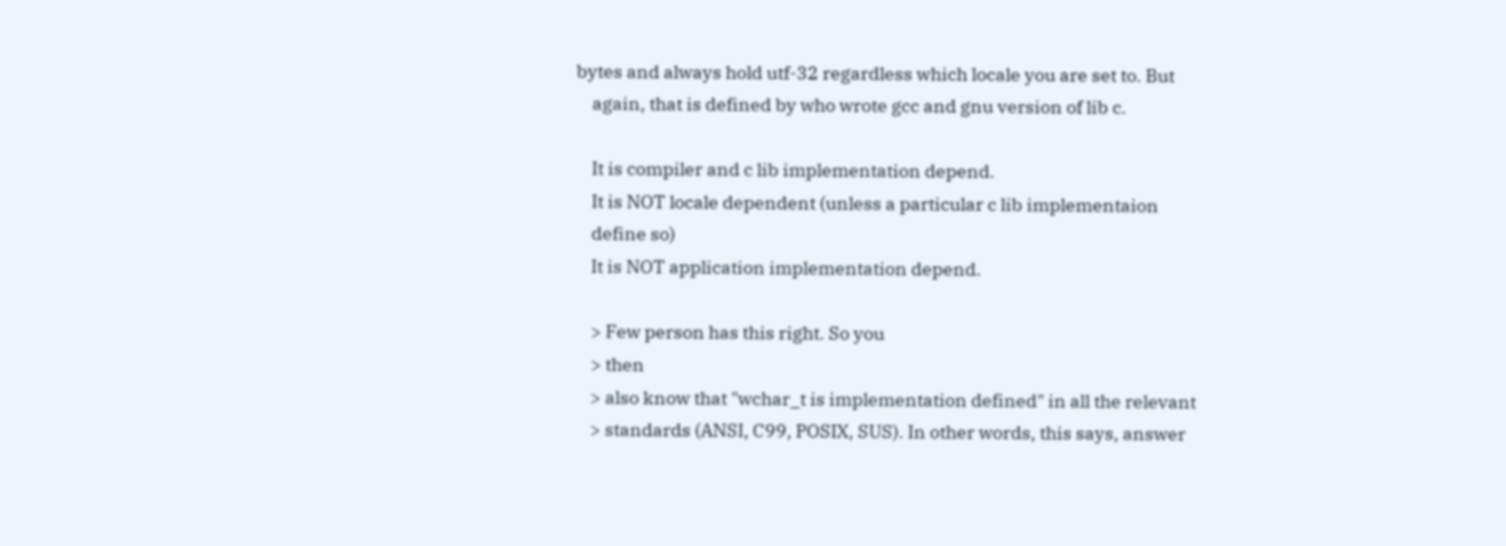bytes and always hold utf-32 regardless which locale you are set to. But
    again, that is defined by who wrote gcc and gnu version of lib c.

    It is compiler and c lib implementation depend.
    It is NOT locale dependent (unless a particular c lib implementaion
    define so)
    It is NOT application implementation depend.

    > Few person has this right. So you
    > then
    > also know that "wchar_t is implementation defined" in all the relevant
    > standards (ANSI, C99, POSIX, SUS). In other words, this says, answer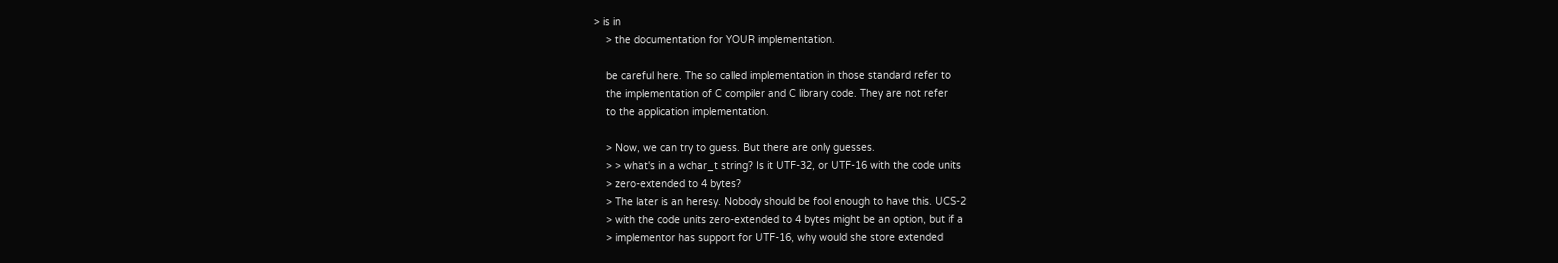> is in
    > the documentation for YOUR implementation.

    be careful here. The so called implementation in those standard refer to
    the implementation of C compiler and C library code. They are not refer
    to the application implementation.

    > Now, we can try to guess. But there are only guesses.
    > > what's in a wchar_t string? Is it UTF-32, or UTF-16 with the code units
    > zero-extended to 4 bytes?
    > The later is an heresy. Nobody should be fool enough to have this. UCS-2
    > with the code units zero-extended to 4 bytes might be an option, but if a
    > implementor has support for UTF-16, why would she store extended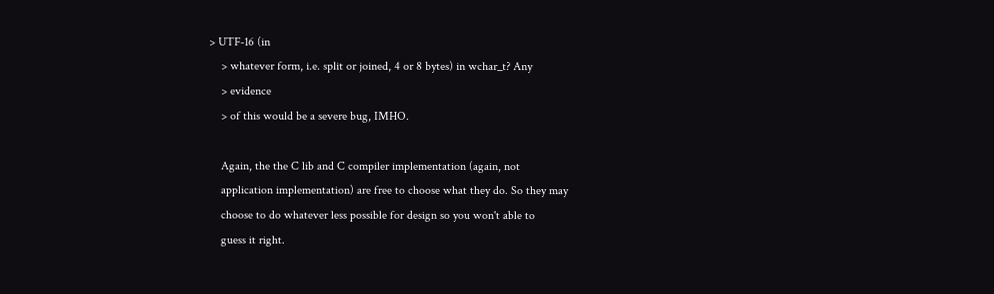> UTF-16 (in
    > whatever form, i.e. split or joined, 4 or 8 bytes) in wchar_t? Any
    > evidence
    > of this would be a severe bug, IMHO.

    Again, the the C lib and C compiler implementation (again, not
    application implementation) are free to choose what they do. So they may
    choose to do whatever less possible for design so you won't able to
    guess it right.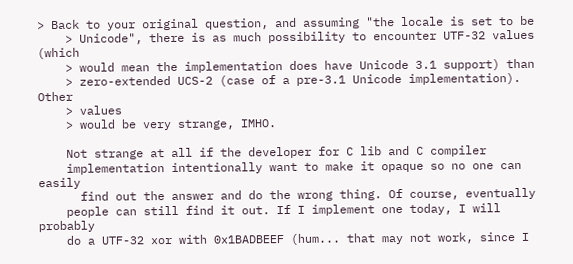> Back to your original question, and assuming "the locale is set to be
    > Unicode", there is as much possibility to encounter UTF-32 values (which
    > would mean the implementation does have Unicode 3.1 support) than
    > zero-extended UCS-2 (case of a pre-3.1 Unicode implementation). Other
    > values
    > would be very strange, IMHO.

    Not strange at all if the developer for C lib and C compiler
    implementation intentionally want to make it opaque so no one can easily
      find out the answer and do the wrong thing. Of course, eventually
    people can still find it out. If I implement one today, I will probably
    do a UTF-32 xor with 0x1BADBEEF (hum... that may not work, since I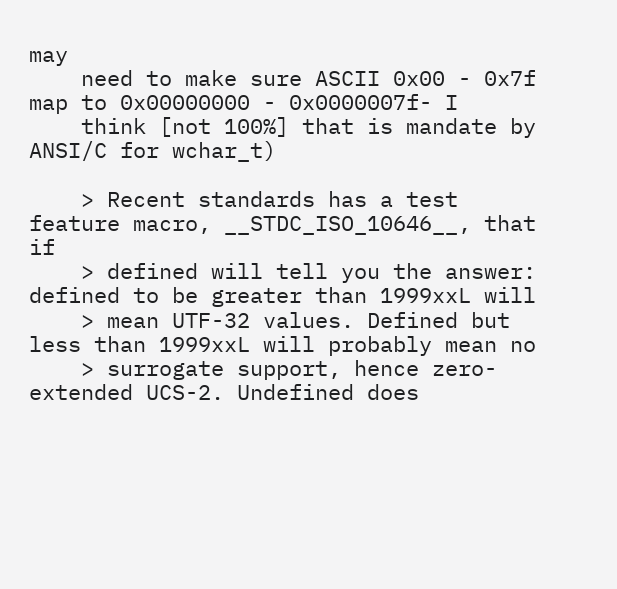may
    need to make sure ASCII 0x00 - 0x7f map to 0x00000000 - 0x0000007f- I
    think [not 100%] that is mandate by ANSI/C for wchar_t)

    > Recent standards has a test feature macro, __STDC_ISO_10646__, that if
    > defined will tell you the answer: defined to be greater than 1999xxL will
    > mean UTF-32 values. Defined but less than 1999xxL will probably mean no
    > surrogate support, hence zero-extended UCS-2. Undefined does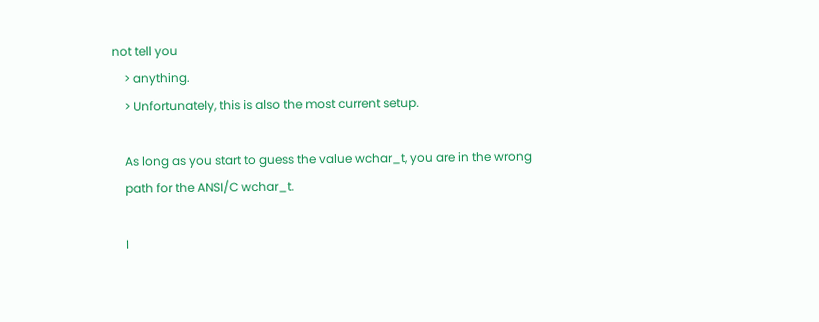not tell you
    > anything.
    > Unfortunately, this is also the most current setup.

    As long as you start to guess the value wchar_t, you are in the wrong
    path for the ANSI/C wchar_t.

    I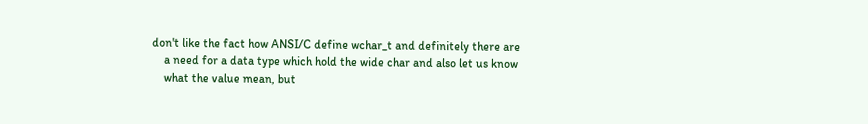don't like the fact how ANSI/C define wchar_t and definitely there are
    a need for a data type which hold the wide char and also let us know
    what the value mean, but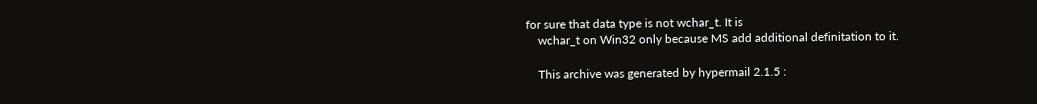for sure that data type is not wchar_t. It is
    wchar_t on Win32 only because MS add additional definitation to it.

    This archive was generated by hypermail 2.1.5 :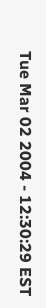Tue Mar 02 2004 - 12:30:29 EST